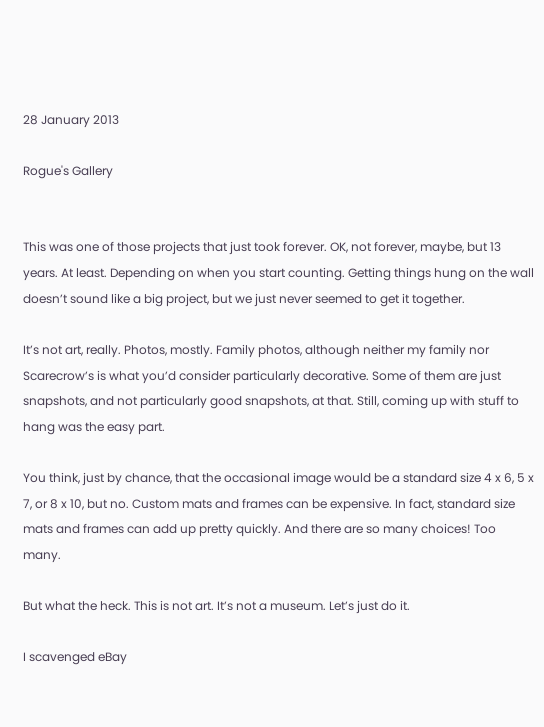28 January 2013

Rogue's Gallery


This was one of those projects that just took forever. OK, not forever, maybe, but 13 years. At least. Depending on when you start counting. Getting things hung on the wall doesn’t sound like a big project, but we just never seemed to get it together.

It’s not art, really. Photos, mostly. Family photos, although neither my family nor Scarecrow’s is what you’d consider particularly decorative. Some of them are just snapshots, and not particularly good snapshots, at that. Still, coming up with stuff to hang was the easy part.

You think, just by chance, that the occasional image would be a standard size 4 x 6, 5 x 7, or 8 x 10, but no. Custom mats and frames can be expensive. In fact, standard size mats and frames can add up pretty quickly. And there are so many choices! Too many.

But what the heck. This is not art. It’s not a museum. Let’s just do it.

I scavenged eBay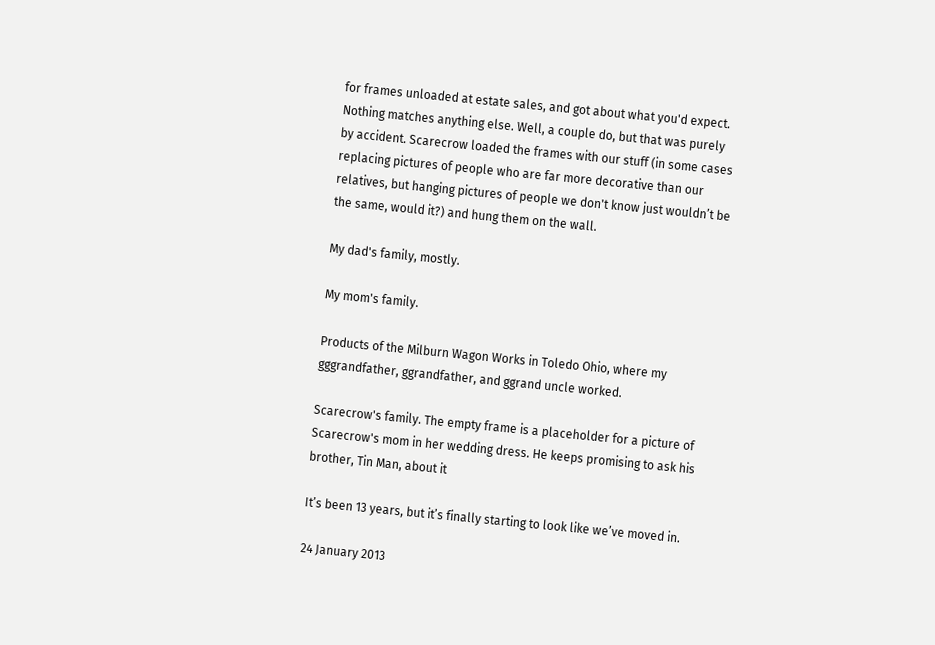for frames unloaded at estate sales, and got about what you'd expect. Nothing matches anything else. Well, a couple do, but that was purely by accident. Scarecrow loaded the frames with our stuff (in some cases replacing pictures of people who are far more decorative than our relatives, but hanging pictures of people we don't know just wouldn’t be the same, would it?) and hung them on the wall.

My dad's family, mostly.

My mom's family.

Products of the Milburn Wagon Works in Toledo Ohio, where my gggrandfather, ggrandfather, and ggrand uncle worked.

Scarecrow's family. The empty frame is a placeholder for a picture of Scarecrow's mom in her wedding dress. He keeps promising to ask his brother, Tin Man, about it

It’s been 13 years, but it’s finally starting to look like we’ve moved in.

24 January 2013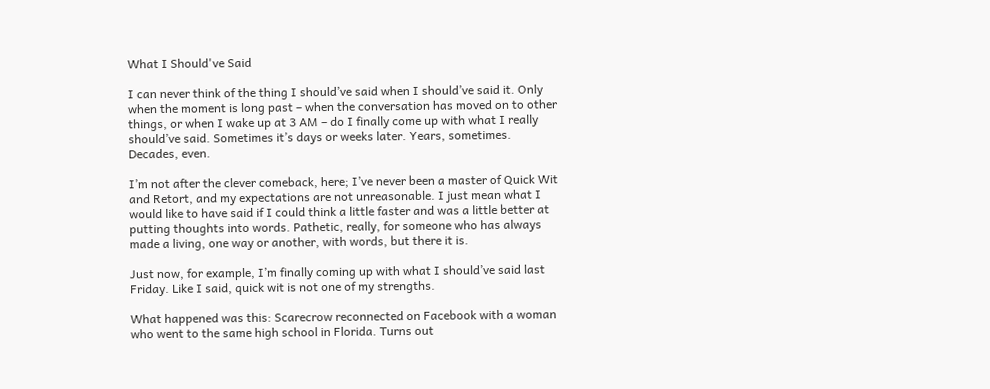What I Should've Said

I can never think of the thing I should’ve said when I should’ve said it. Only when the moment is long past – when the conversation has moved on to other things, or when I wake up at 3 AM – do I finally come up with what I really should’ve said. Sometimes it’s days or weeks later. Years, sometimes. Decades, even.

I’m not after the clever comeback, here; I’ve never been a master of Quick Wit and Retort, and my expectations are not unreasonable. I just mean what I would like to have said if I could think a little faster and was a little better at putting thoughts into words. Pathetic, really, for someone who has always made a living, one way or another, with words, but there it is.

Just now, for example, I’m finally coming up with what I should’ve said last Friday. Like I said, quick wit is not one of my strengths.

What happened was this: Scarecrow reconnected on Facebook with a woman who went to the same high school in Florida. Turns out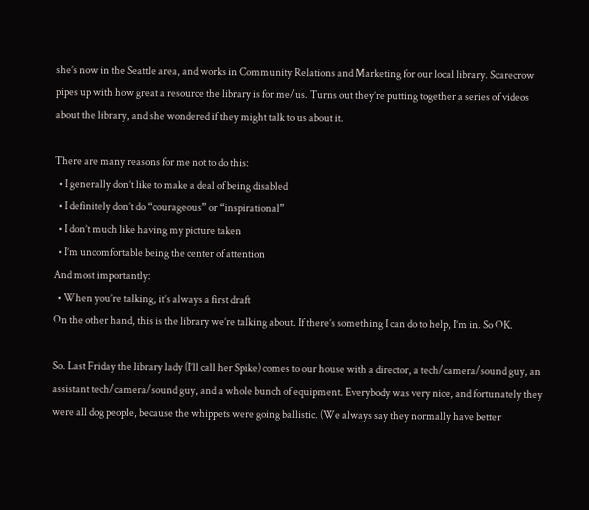she’s now in the Seattle area, and works in Community Relations and Marketing for our local library. Scarecrow pipes up with how great a resource the library is for me/us. Turns out they’re putting together a series of videos about the library, and she wondered if they might talk to us about it.

There are many reasons for me not to do this:
  • I generally don’t like to make a deal of being disabled
  • I definitely don’t do “courageous” or “inspirational”
  • I don’t much like having my picture taken
  • I’m uncomfortable being the center of attention
And most importantly:
  • When you’re talking, it’s always a first draft
On the other hand, this is the library we’re talking about. If there’s something I can do to help, I’m in. So OK.

So. Last Friday the library lady (I’ll call her Spike) comes to our house with a director, a tech/camera/sound guy, an assistant tech/camera/sound guy, and a whole bunch of equipment. Everybody was very nice, and fortunately they were all dog people, because the whippets were going ballistic. (We always say they normally have better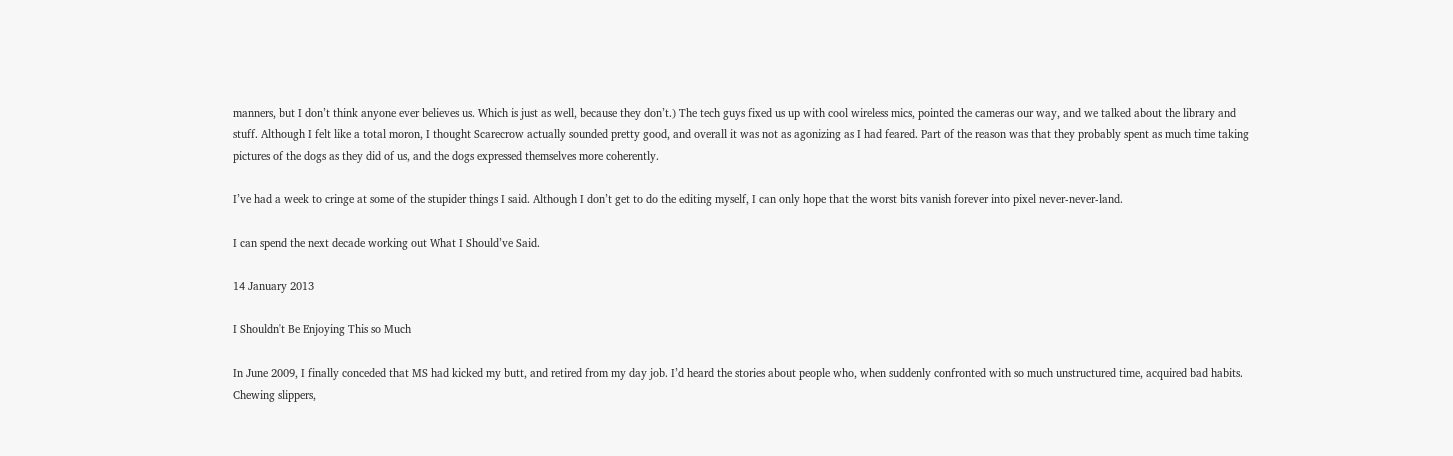manners, but I don’t think anyone ever believes us. Which is just as well, because they don’t.) The tech guys fixed us up with cool wireless mics, pointed the cameras our way, and we talked about the library and stuff. Although I felt like a total moron, I thought Scarecrow actually sounded pretty good, and overall it was not as agonizing as I had feared. Part of the reason was that they probably spent as much time taking pictures of the dogs as they did of us, and the dogs expressed themselves more coherently.

I’ve had a week to cringe at some of the stupider things I said. Although I don’t get to do the editing myself, I can only hope that the worst bits vanish forever into pixel never-never-land.

I can spend the next decade working out What I Should’ve Said.

14 January 2013

I Shouldn't Be Enjoying This so Much

In June 2009, I finally conceded that MS had kicked my butt, and retired from my day job. I’d heard the stories about people who, when suddenly confronted with so much unstructured time, acquired bad habits. Chewing slippers,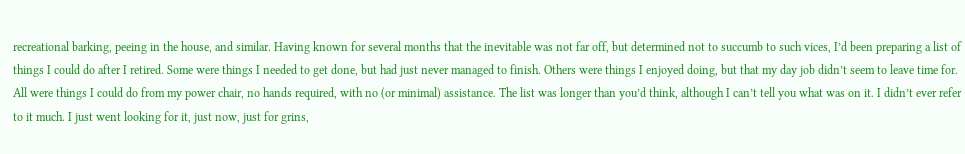recreational barking, peeing in the house, and similar. Having known for several months that the inevitable was not far off, but determined not to succumb to such vices, I’d been preparing a list of things I could do after I retired. Some were things I needed to get done, but had just never managed to finish. Others were things I enjoyed doing, but that my day job didn’t seem to leave time for. All were things I could do from my power chair, no hands required, with no (or minimal) assistance. The list was longer than you’d think, although I can’t tell you what was on it. I didn’t ever refer to it much. I just went looking for it, just now, just for grins,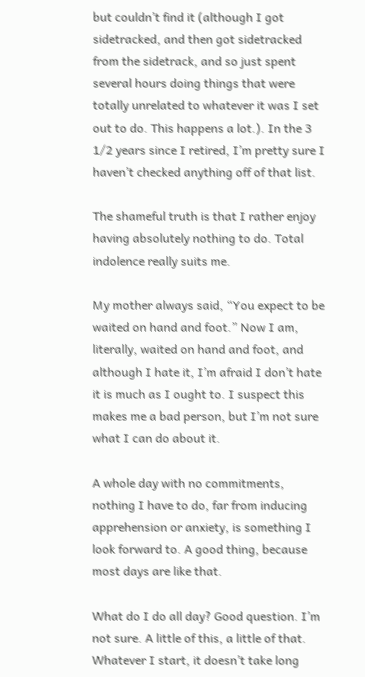but couldn’t find it (although I got sidetracked, and then got sidetracked from the sidetrack, and so just spent several hours doing things that were totally unrelated to whatever it was I set out to do. This happens a lot.). In the 3 1/2 years since I retired, I’m pretty sure I haven’t checked anything off of that list.

The shameful truth is that I rather enjoy having absolutely nothing to do. Total indolence really suits me.

My mother always said, “You expect to be waited on hand and foot.” Now I am, literally, waited on hand and foot, and although I hate it, I’m afraid I don’t hate it is much as I ought to. I suspect this makes me a bad person, but I’m not sure what I can do about it.

A whole day with no commitments, nothing I have to do, far from inducing apprehension or anxiety, is something I look forward to. A good thing, because most days are like that.

What do I do all day? Good question. I’m not sure. A little of this, a little of that. Whatever I start, it doesn’t take long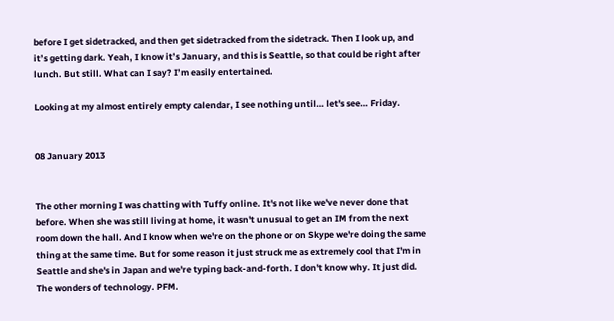before I get sidetracked, and then get sidetracked from the sidetrack. Then I look up, and it’s getting dark. Yeah, I know it’s January, and this is Seattle, so that could be right after lunch. But still. What can I say? I’m easily entertained.

Looking at my almost entirely empty calendar, I see nothing until… let's see… Friday.


08 January 2013


The other morning I was chatting with Tuffy online. It's not like we've never done that before. When she was still living at home, it wasn't unusual to get an IM from the next room down the hall. And I know when we're on the phone or on Skype we're doing the same thing at the same time. But for some reason it just struck me as extremely cool that I'm in Seattle and she's in Japan and we're typing back-and-forth. I don't know why. It just did. The wonders of technology. PFM.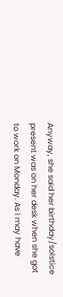Anyway, she said her birthday/solstice present was on her desk when she got to work on Monday. As I may have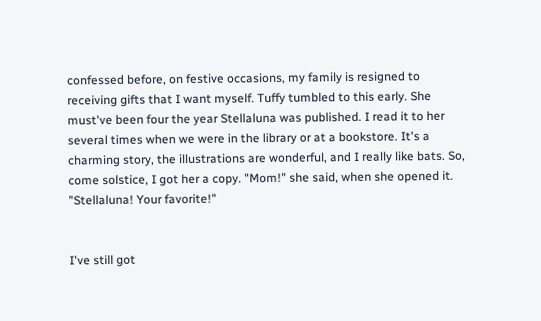confessed before, on festive occasions, my family is resigned to receiving gifts that I want myself. Tuffy tumbled to this early. She must've been four the year Stellaluna was published. I read it to her several times when we were in the library or at a bookstore. It's a charming story, the illustrations are wonderful, and I really like bats. So, come solstice, I got her a copy. "Mom!" she said, when she opened it. "Stellaluna! Your favorite!"


I've still got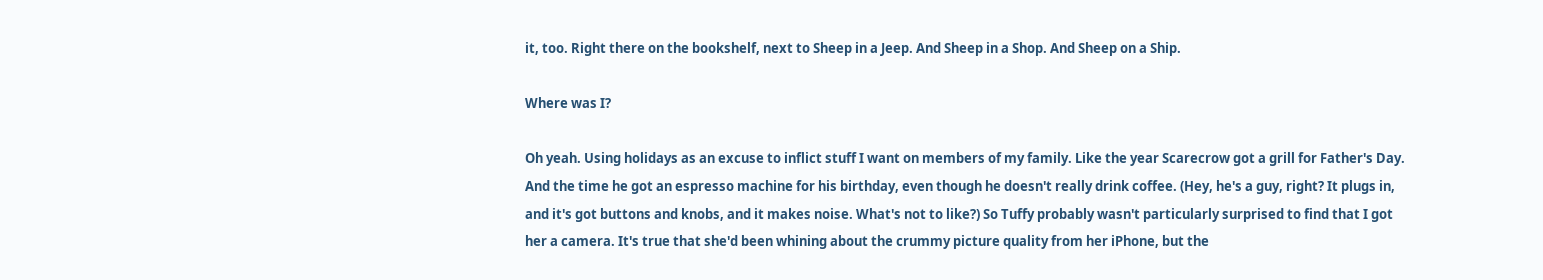it, too. Right there on the bookshelf, next to Sheep in a Jeep. And Sheep in a Shop. And Sheep on a Ship.

Where was I?

Oh yeah. Using holidays as an excuse to inflict stuff I want on members of my family. Like the year Scarecrow got a grill for Father's Day. And the time he got an espresso machine for his birthday, even though he doesn't really drink coffee. (Hey, he's a guy, right? It plugs in, and it's got buttons and knobs, and it makes noise. What's not to like?) So Tuffy probably wasn't particularly surprised to find that I got her a camera. It's true that she'd been whining about the crummy picture quality from her iPhone, but the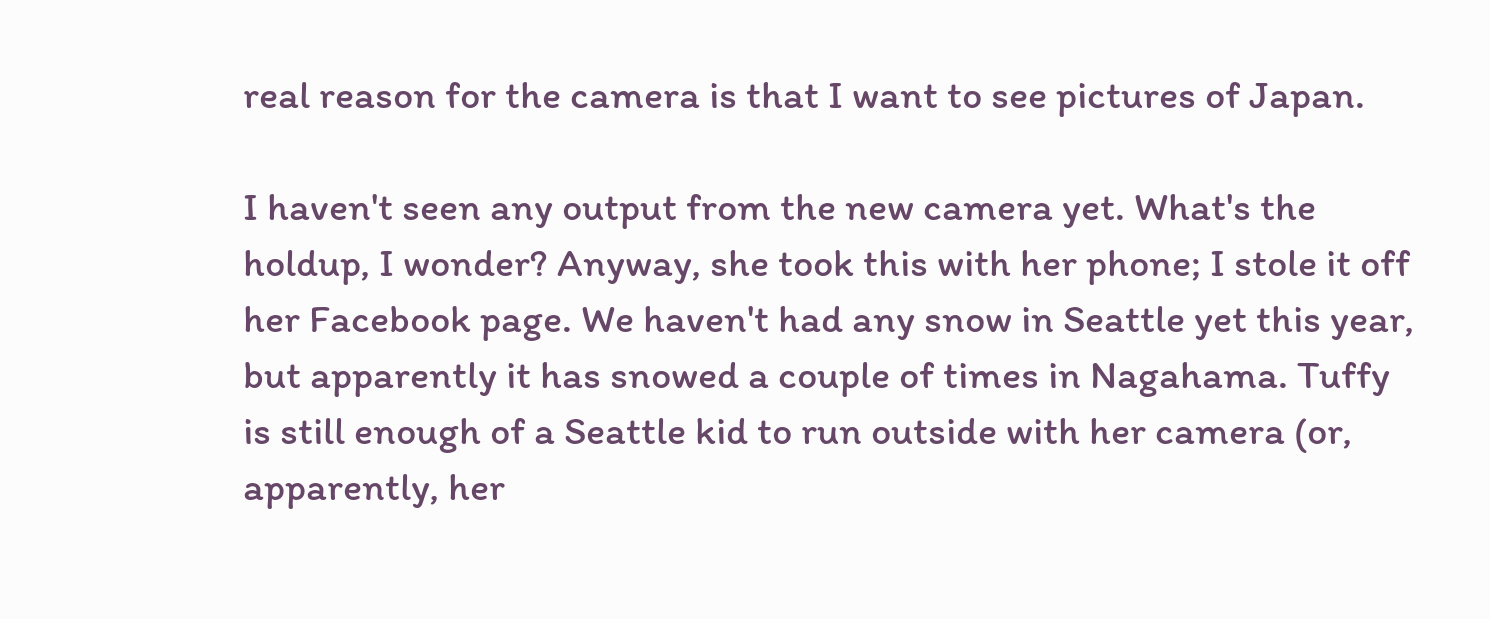real reason for the camera is that I want to see pictures of Japan.

I haven't seen any output from the new camera yet. What's the holdup, I wonder? Anyway, she took this with her phone; I stole it off her Facebook page. We haven't had any snow in Seattle yet this year, but apparently it has snowed a couple of times in Nagahama. Tuffy is still enough of a Seattle kid to run outside with her camera (or, apparently, her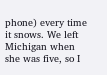phone) every time it snows. We left Michigan when she was five, so I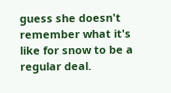guess she doesn't remember what it's like for snow to be a regular deal.